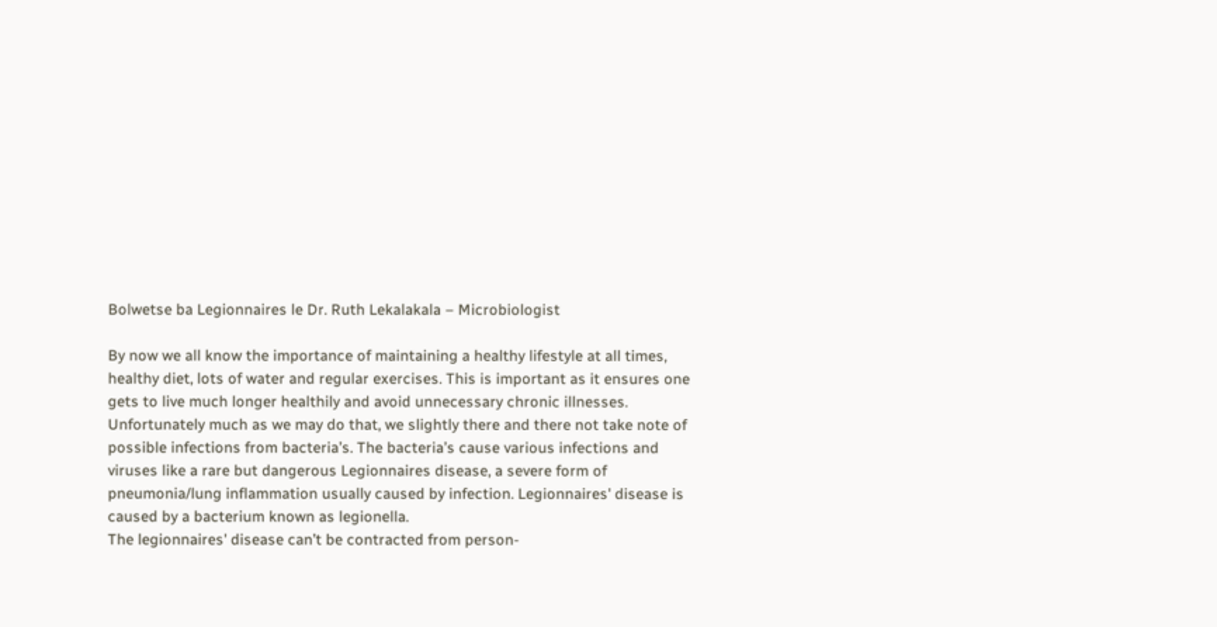Bolwetse ba Legionnaires le Dr. Ruth Lekalakala – Microbiologist

By now we all know the importance of maintaining a healthy lifestyle at all times, healthy diet, lots of water and regular exercises. This is important as it ensures one gets to live much longer healthily and avoid unnecessary chronic illnesses.
Unfortunately much as we may do that, we slightly there and there not take note of possible infections from bacteria’s. The bacteria’s cause various infections and viruses like a rare but dangerous Legionnaires disease, a severe form of pneumonia/lung inflammation usually caused by infection. Legionnaires' disease is caused by a bacterium known as legionella.
The legionnaires' disease can’t be contracted from person-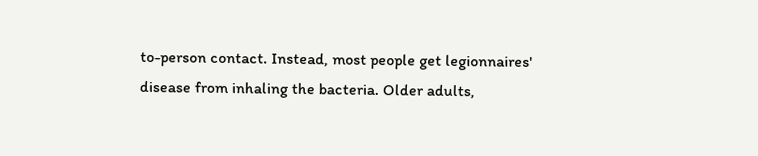to-person contact. Instead, most people get legionnaires' disease from inhaling the bacteria. Older adults,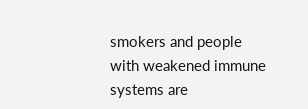smokers and people with weakened immune systems are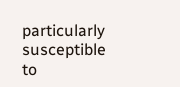particularly susceptible to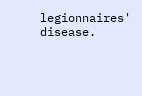legionnaires' disease.